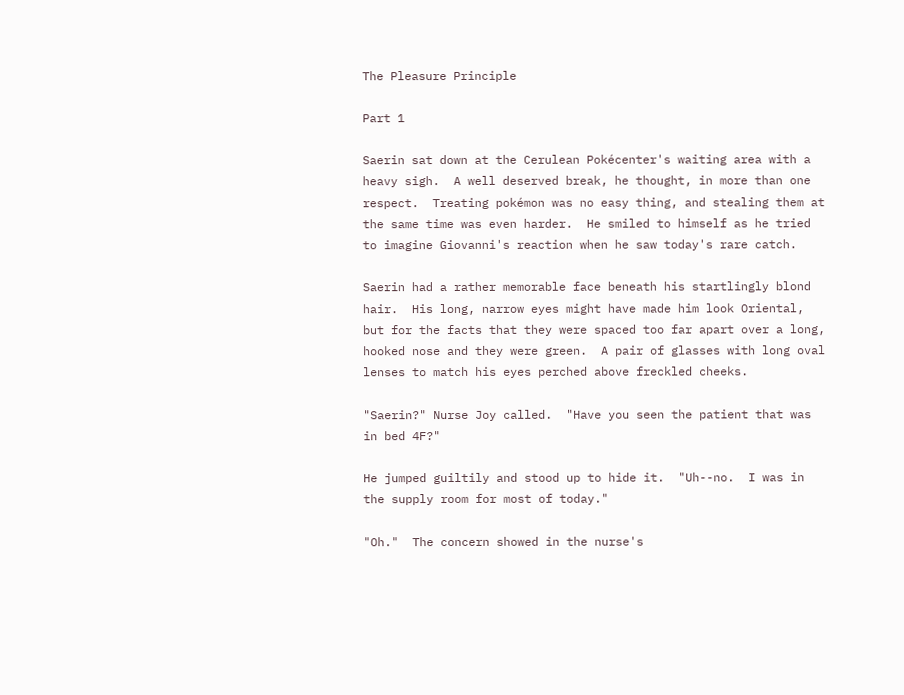The Pleasure Principle

Part 1

Saerin sat down at the Cerulean Pokécenter's waiting area with a heavy sigh.  A well deserved break, he thought, in more than one respect.  Treating pokémon was no easy thing, and stealing them at the same time was even harder.  He smiled to himself as he tried to imagine Giovanni's reaction when he saw today's rare catch.

Saerin had a rather memorable face beneath his startlingly blond hair.  His long, narrow eyes might have made him look Oriental, but for the facts that they were spaced too far apart over a long, hooked nose and they were green.  A pair of glasses with long oval lenses to match his eyes perched above freckled cheeks.

"Saerin?" Nurse Joy called.  "Have you seen the patient that was in bed 4F?"

He jumped guiltily and stood up to hide it.  "Uh--no.  I was in the supply room for most of today."

"Oh."  The concern showed in the nurse's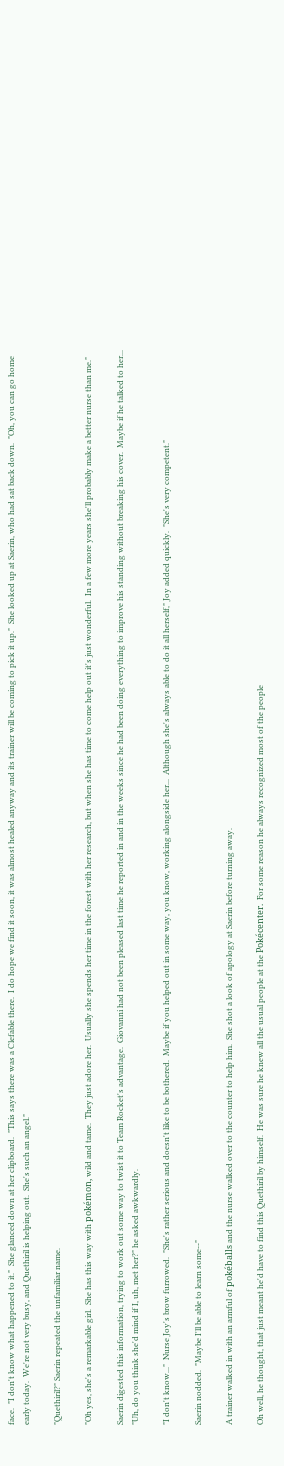face.  "I don't know what happened to it."  She glanced down at her clipboard.  "This says there was a Clefable there.  I do hope we find it soon, it was almost healed anyway and its trainer will be coming to pick it up."  She looked up at Saerin, who had sat back down.  "Oh, you can go home early today.  We're not very busy, and Quethiril is helping out.  She's such an angel."

"Quethiril?" Saerin repeated the unfamiliar name.

"Oh yes, she's a remarkable girl.  She has this way with pokémon, wild and tame.  They just adore her.  Usually she spends her time in the forest with her research, but when she has time to come help out it's just wonderful.  In a few more years she'll probably make a better nurse than me."

Saerin digested this information, trying to work out some way to twist it to Team Rocket's advantage.  Giovanni had not been pleased last time he reported in and in the weeks since he had been doing everything to improve his standing without breaking his cover.  Maybe if he talked to her...  "Uh, do you think she'd mind if I, uh, met her?" he asked awkwardly.

"I don't know..."  Nurse Joy's brow furrowed.  "She's rather serious and doesn't like to be bothered.  Maybe if you helped out in some way, you know, working alongside her...  Although she's always able to do it all herself," Joy added quickly.  "She's very competent."

Saerin nodded.  "Maybe I'll be able to learn some--"

A trainer walked in with an armful of pokéballs and the nurse walked over to the counter to help him.  She shot a look of apology at Saerin before turning away.

Oh well, he thought, that just meant he'd have to find this Quethiril by himself.  He was sure he knew all the usual people at the Pokécenter.  For some reason he always recognized most of the people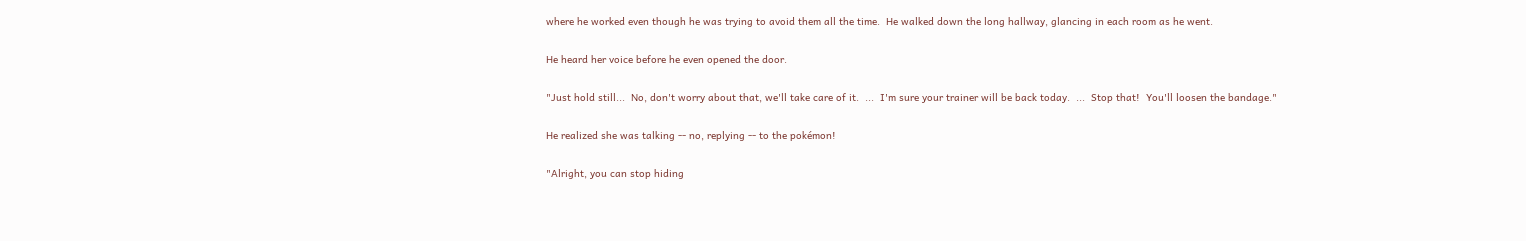where he worked even though he was trying to avoid them all the time.  He walked down the long hallway, glancing in each room as he went.

He heard her voice before he even opened the door.

"Just hold still...  No, don't worry about that, we'll take care of it.  ...  I'm sure your trainer will be back today.  ...  Stop that!  You'll loosen the bandage."

He realized she was talking -- no, replying -- to the pokémon!

"Alright, you can stop hiding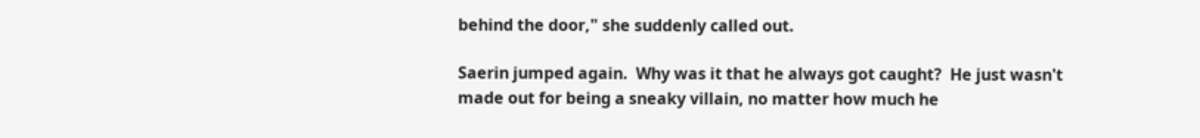behind the door," she suddenly called out.

Saerin jumped again.  Why was it that he always got caught?  He just wasn't made out for being a sneaky villain, no matter how much he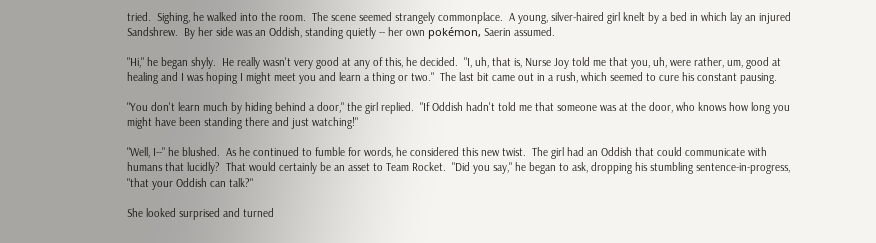tried.  Sighing, he walked into the room.  The scene seemed strangely commonplace.  A young, silver-haired girl knelt by a bed in which lay an injured Sandshrew.  By her side was an Oddish, standing quietly -- her own pokémon, Saerin assumed.

"Hi," he began shyly.  He really wasn't very good at any of this, he decided.  "I, uh, that is, Nurse Joy told me that you, uh, were rather, um, good at healing and I was hoping I might meet you and learn a thing or two."  The last bit came out in a rush, which seemed to cure his constant pausing.

"You don't learn much by hiding behind a door," the girl replied.  "If Oddish hadn't told me that someone was at the door, who knows how long you might have been standing there and just watching!"

"Well, I--" he blushed.  As he continued to fumble for words, he considered this new twist.  The girl had an Oddish that could communicate with humans that lucidly?  That would certainly be an asset to Team Rocket.  "Did you say," he began to ask, dropping his stumbling sentence-in-progress, "that your Oddish can talk?"

She looked surprised and turned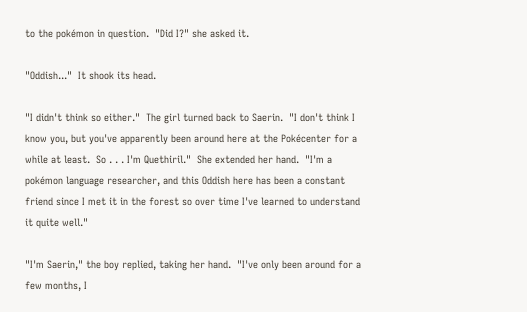to the pokémon in question.  "Did I?" she asked it.

"Oddish..."  It shook its head.

"I didn't think so either."  The girl turned back to Saerin.  "I don't think I know you, but you've apparently been around here at the Pokécenter for a while at least.  So . . . I'm Quethiril."  She extended her hand.  "I'm a pokémon language researcher, and this Oddish here has been a constant friend since I met it in the forest so over time I've learned to understand it quite well."

"I'm Saerin," the boy replied, taking her hand.  "I've only been around for a few months, I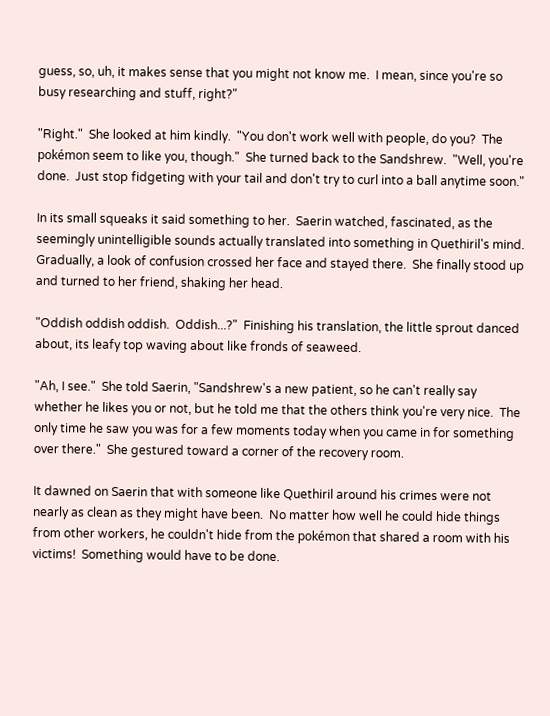guess, so, uh, it makes sense that you might not know me.  I mean, since you're so busy researching and stuff, right?"

"Right."  She looked at him kindly.  "You don't work well with people, do you?  The pokémon seem to like you, though."  She turned back to the Sandshrew.  "Well, you're done.  Just stop fidgeting with your tail and don't try to curl into a ball anytime soon."

In its small squeaks it said something to her.  Saerin watched, fascinated, as the seemingly unintelligible sounds actually translated into something in Quethiril's mind.  Gradually, a look of confusion crossed her face and stayed there.  She finally stood up and turned to her friend, shaking her head.

"Oddish oddish oddish.  Oddish...?"  Finishing his translation, the little sprout danced about, its leafy top waving about like fronds of seaweed.

"Ah, I see."  She told Saerin, "Sandshrew's a new patient, so he can't really say whether he likes you or not, but he told me that the others think you're very nice.  The only time he saw you was for a few moments today when you came in for something over there."  She gestured toward a corner of the recovery room.

It dawned on Saerin that with someone like Quethiril around his crimes were not nearly as clean as they might have been.  No matter how well he could hide things from other workers, he couldn't hide from the pokémon that shared a room with his victims!  Something would have to be done.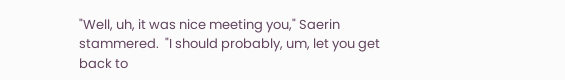"Well, uh, it was nice meeting you," Saerin stammered.  "I should probably, um, let you get back to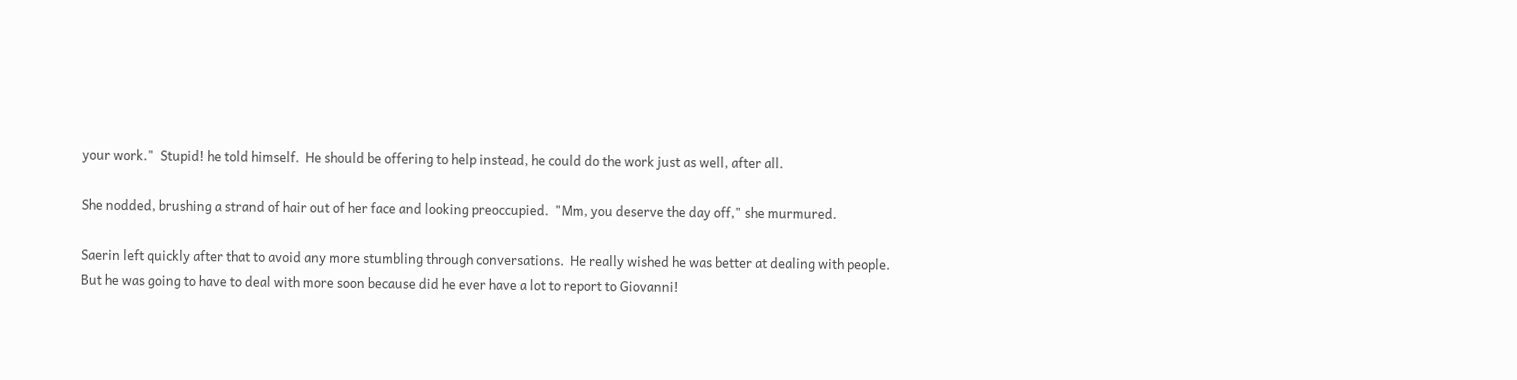your work."  Stupid! he told himself.  He should be offering to help instead, he could do the work just as well, after all.

She nodded, brushing a strand of hair out of her face and looking preoccupied.  "Mm, you deserve the day off," she murmured.

Saerin left quickly after that to avoid any more stumbling through conversations.  He really wished he was better at dealing with people.  But he was going to have to deal with more soon because did he ever have a lot to report to Giovanni!